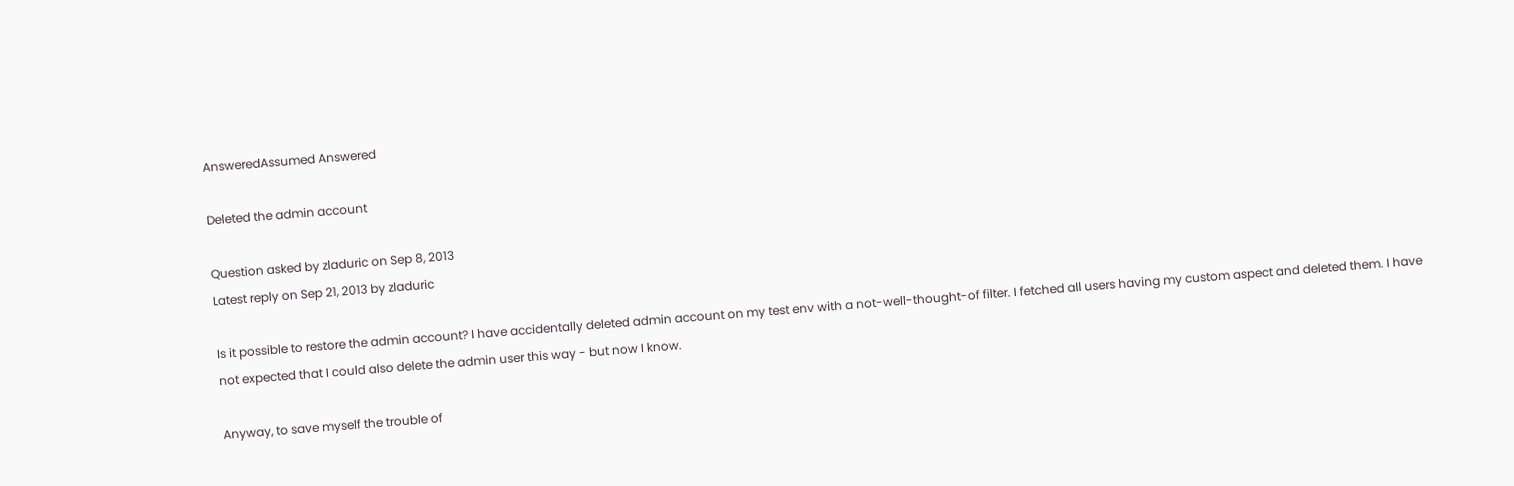AnsweredAssumed Answered

Deleted the admin account

Question asked by zladuric on Sep 8, 2013
Latest reply on Sep 21, 2013 by zladuric

Is it possible to restore the admin account? I have accidentally deleted admin account on my test env with a not-well-thought-of filter. I fetched all users having my custom aspect and deleted them. I have not expected that I could also delete the admin user this way - but now I know.

Anyway, to save myself the trouble of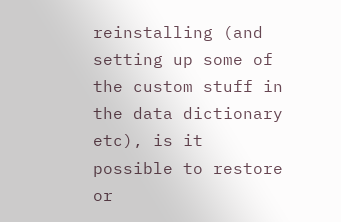reinstalling (and setting up some of the custom stuff in the data dictionary etc), is it possible to restore or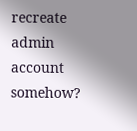recreate admin account somehow?